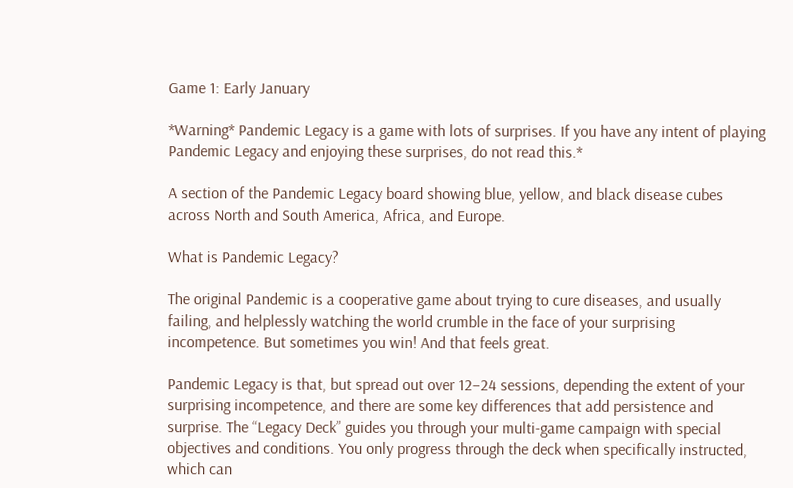Game 1: Early January

*Warning* Pandemic Legacy is a game with lots of surprises. If you have any intent of playing Pandemic Legacy and enjoying these surprises, do not read this.*

A section of the Pandemic Legacy board showing blue, yellow, and black disease cubes across North and South America, Africa, and Europe.

What is Pandemic Legacy?

The original Pandemic is a cooperative game about trying to cure diseases, and usually failing, and helplessly watching the world crumble in the face of your surprising incompetence. But sometimes you win! And that feels great.

Pandemic Legacy is that, but spread out over 12–24 sessions, depending the extent of your surprising incompetence, and there are some key differences that add persistence and surprise. The “Legacy Deck” guides you through your multi-game campaign with special objectives and conditions. You only progress through the deck when specifically instructed, which can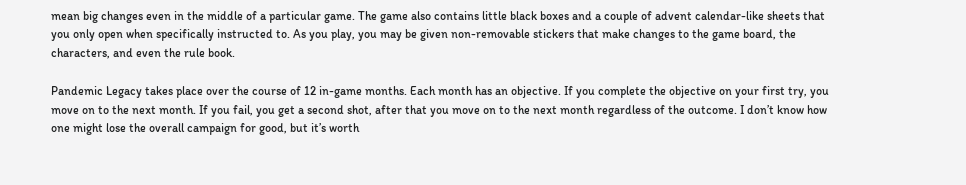mean big changes even in the middle of a particular game. The game also contains little black boxes and a couple of advent calendar-like sheets that you only open when specifically instructed to. As you play, you may be given non-removable stickers that make changes to the game board, the characters, and even the rule book.

Pandemic Legacy takes place over the course of 12 in-game months. Each month has an objective. If you complete the objective on your first try, you move on to the next month. If you fail, you get a second shot, after that you move on to the next month regardless of the outcome. I don’t know how one might lose the overall campaign for good, but it’s worth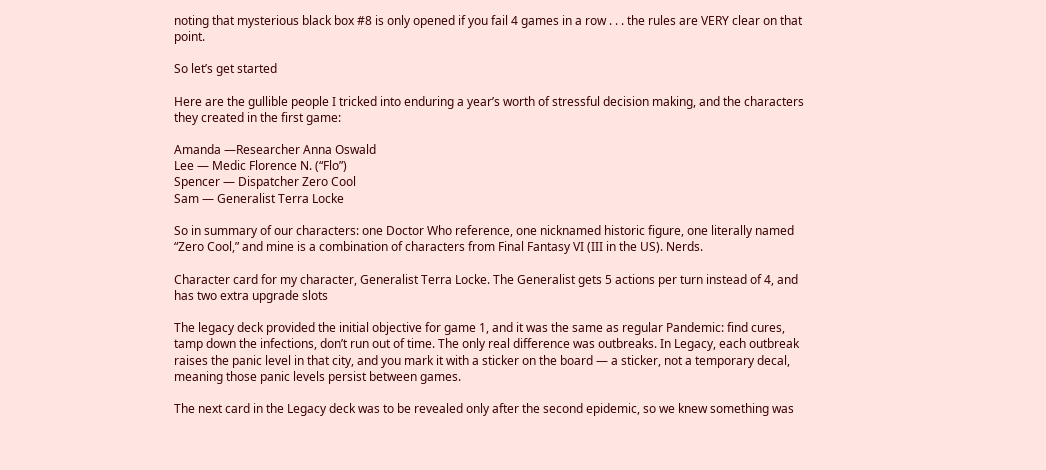noting that mysterious black box #8 is only opened if you fail 4 games in a row . . . the rules are VERY clear on that point.

So let’s get started

Here are the gullible people I tricked into enduring a year’s worth of stressful decision making, and the characters they created in the first game:

Amanda —Researcher Anna Oswald
Lee — Medic Florence N. (“Flo”)
Spencer — Dispatcher Zero Cool
Sam — Generalist Terra Locke

So in summary of our characters: one Doctor Who reference, one nicknamed historic figure, one literally named “Zero Cool,” and mine is a combination of characters from Final Fantasy VI (III in the US). Nerds.

Character card for my character, Generalist Terra Locke. The Generalist gets 5 actions per turn instead of 4, and has two extra upgrade slots

The legacy deck provided the initial objective for game 1, and it was the same as regular Pandemic: find cures, tamp down the infections, don’t run out of time. The only real difference was outbreaks. In Legacy, each outbreak raises the panic level in that city, and you mark it with a sticker on the board — a sticker, not a temporary decal, meaning those panic levels persist between games.

The next card in the Legacy deck was to be revealed only after the second epidemic, so we knew something was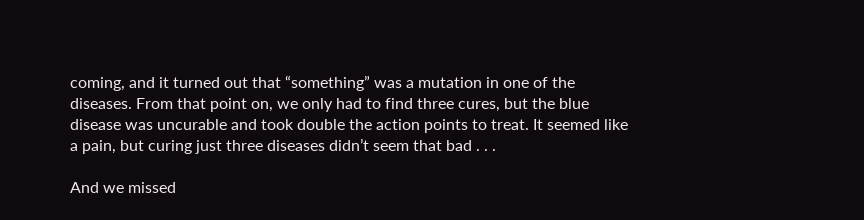coming, and it turned out that “something” was a mutation in one of the diseases. From that point on, we only had to find three cures, but the blue disease was uncurable and took double the action points to treat. It seemed like a pain, but curing just three diseases didn’t seem that bad . . .

And we missed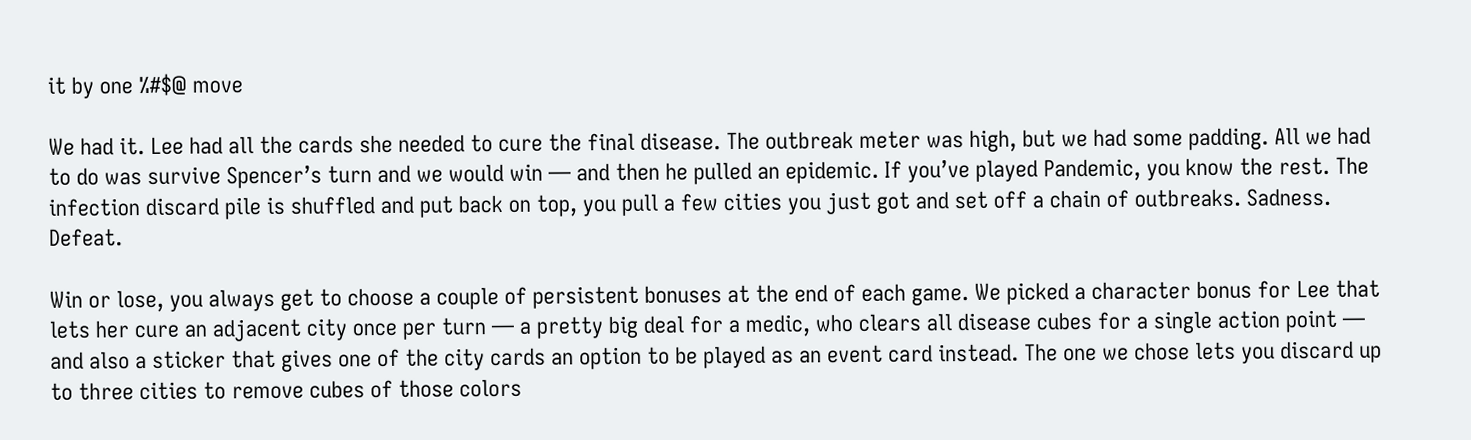it by one %#$@ move

We had it. Lee had all the cards she needed to cure the final disease. The outbreak meter was high, but we had some padding. All we had to do was survive Spencer’s turn and we would win — and then he pulled an epidemic. If you’ve played Pandemic, you know the rest. The infection discard pile is shuffled and put back on top, you pull a few cities you just got and set off a chain of outbreaks. Sadness. Defeat.

Win or lose, you always get to choose a couple of persistent bonuses at the end of each game. We picked a character bonus for Lee that lets her cure an adjacent city once per turn — a pretty big deal for a medic, who clears all disease cubes for a single action point — and also a sticker that gives one of the city cards an option to be played as an event card instead. The one we chose lets you discard up to three cities to remove cubes of those colors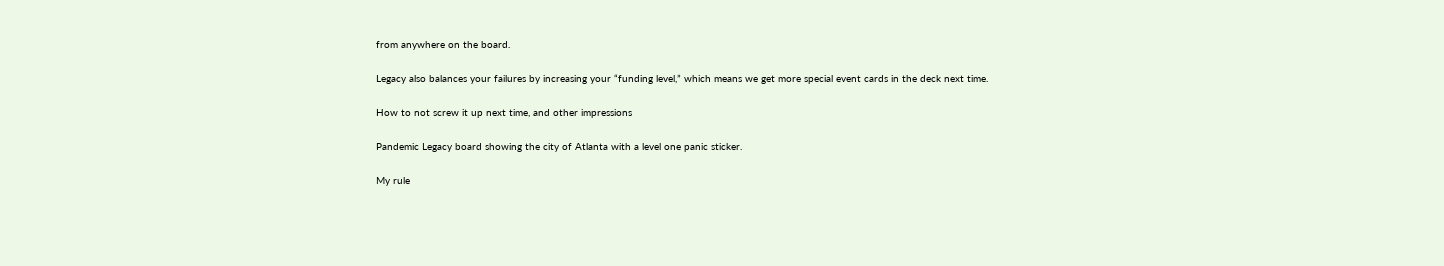from anywhere on the board.

Legacy also balances your failures by increasing your “funding level,” which means we get more special event cards in the deck next time.

How to not screw it up next time, and other impressions

Pandemic Legacy board showing the city of Atlanta with a level one panic sticker.

My rule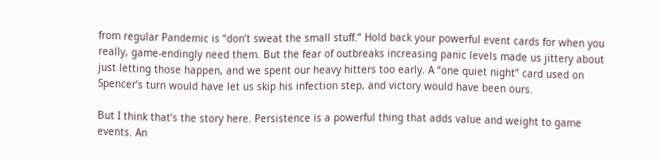from regular Pandemic is “don’t sweat the small stuff.” Hold back your powerful event cards for when you really, game-endingly need them. But the fear of outbreaks increasing panic levels made us jittery about just letting those happen, and we spent our heavy hitters too early. A “one quiet night” card used on Spencer’s turn would have let us skip his infection step, and victory would have been ours.

But I think that’s the story here. Persistence is a powerful thing that adds value and weight to game events. An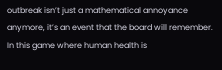outbreak isn’t just a mathematical annoyance anymore, it’s an event that the board will remember. In this game where human health is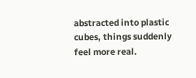abstracted into plastic cubes, things suddenly feel more real.